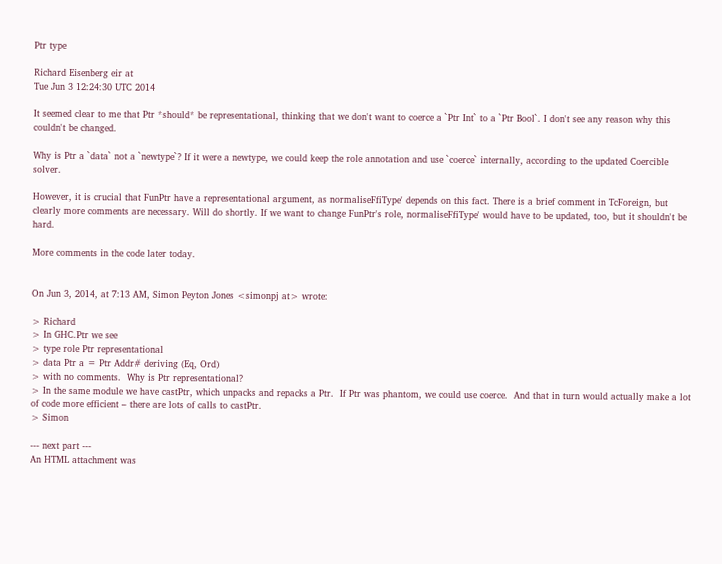Ptr type

Richard Eisenberg eir at
Tue Jun 3 12:24:30 UTC 2014

It seemed clear to me that Ptr *should* be representational, thinking that we don't want to coerce a `Ptr Int` to a `Ptr Bool`. I don't see any reason why this couldn't be changed.

Why is Ptr a `data` not a `newtype`? If it were a newtype, we could keep the role annotation and use `coerce` internally, according to the updated Coercible solver.

However, it is crucial that FunPtr have a representational argument, as normaliseFfiType' depends on this fact. There is a brief comment in TcForeign, but clearly more comments are necessary. Will do shortly. If we want to change FunPtr's role, normaliseFfiType' would have to be updated, too, but it shouldn't be hard.

More comments in the code later today.


On Jun 3, 2014, at 7:13 AM, Simon Peyton Jones <simonpj at> wrote:

> Richard
> In GHC.Ptr we see
> type role Ptr representational
> data Ptr a = Ptr Addr# deriving (Eq, Ord)
> with no comments.  Why is Ptr representational?
> In the same module we have castPtr, which unpacks and repacks a Ptr.  If Ptr was phantom, we could use coerce.  And that in turn would actually make a lot of code more efficient – there are lots of calls to castPtr.
> Simon

--- next part ---
An HTML attachment was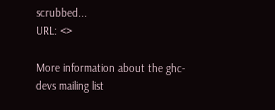scrubbed...
URL: <>

More information about the ghc-devs mailing list